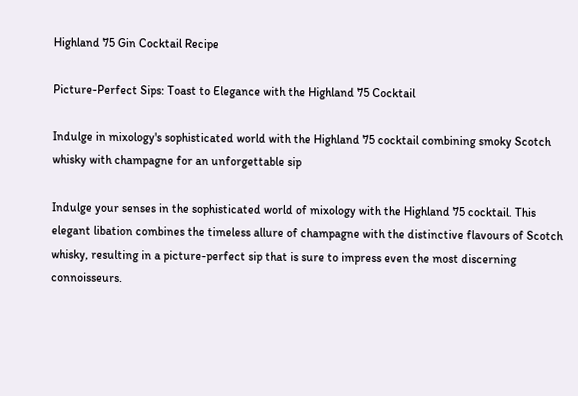Highland 75 Gin Cocktail Recipe

Picture-Perfect Sips: Toast to Elegance with the Highland 75 Cocktail

Indulge in mixology's sophisticated world with the Highland 75 cocktail combining smoky Scotch whisky with champagne for an unforgettable sip

Indulge your senses in the sophisticated world of mixology with the Highland 75 cocktail. This elegant libation combines the timeless allure of champagne with the distinctive flavours of Scotch whisky, resulting in a picture-perfect sip that is sure to impress even the most discerning connoisseurs.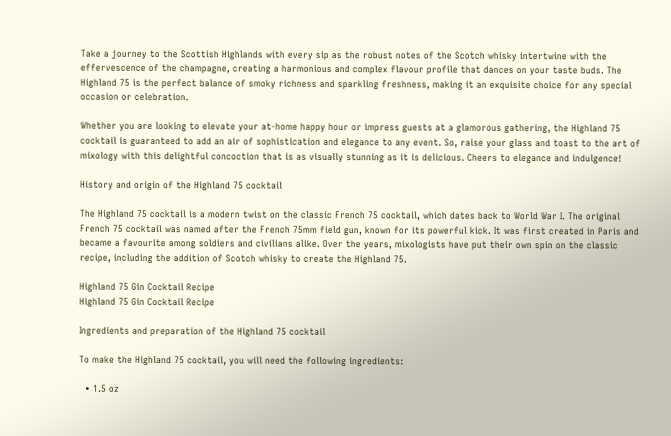Take a journey to the Scottish Highlands with every sip as the robust notes of the Scotch whisky intertwine with the effervescence of the champagne, creating a harmonious and complex flavour profile that dances on your taste buds. The Highland 75 is the perfect balance of smoky richness and sparkling freshness, making it an exquisite choice for any special occasion or celebration.

Whether you are looking to elevate your at-home happy hour or impress guests at a glamorous gathering, the Highland 75 cocktail is guaranteed to add an air of sophistication and elegance to any event. So, raise your glass and toast to the art of mixology with this delightful concoction that is as visually stunning as it is delicious. Cheers to elegance and indulgence!

History and origin of the Highland 75 cocktail

The Highland 75 cocktail is a modern twist on the classic French 75 cocktail, which dates back to World War I. The original French 75 cocktail was named after the French 75mm field gun, known for its powerful kick. It was first created in Paris and became a favourite among soldiers and civilians alike. Over the years, mixologists have put their own spin on the classic recipe, including the addition of Scotch whisky to create the Highland 75.

Highland 75 Gin Cocktail Recipe
Highland 75 Gin Cocktail Recipe

Ingredients and preparation of the Highland 75 cocktail

To make the Highland 75 cocktail, you will need the following ingredients:

  • 1.5 oz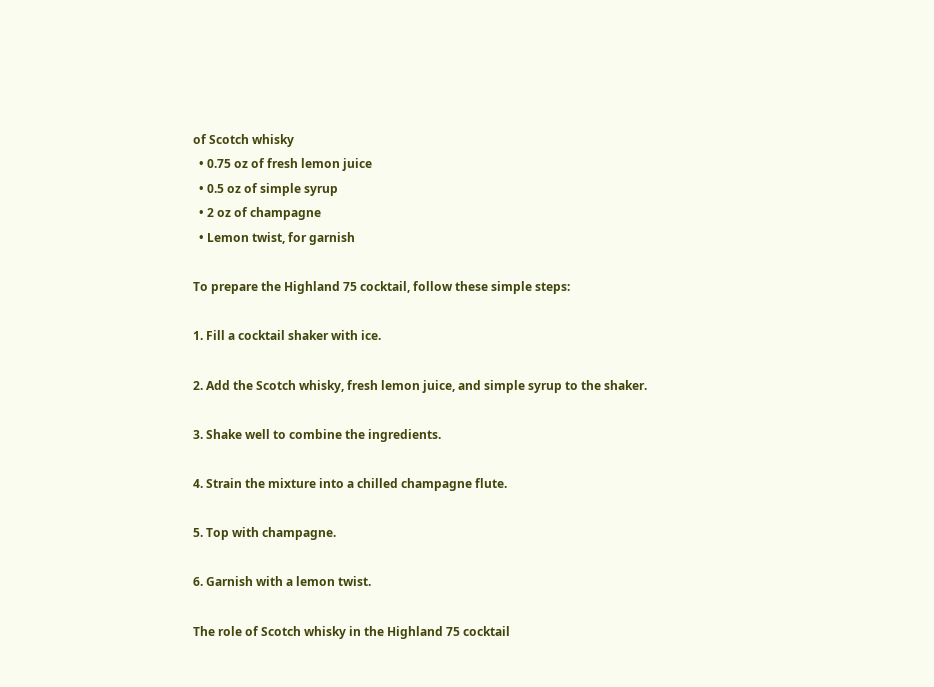of Scotch whisky
  • 0.75 oz of fresh lemon juice
  • 0.5 oz of simple syrup
  • 2 oz of champagne
  • Lemon twist, for garnish

To prepare the Highland 75 cocktail, follow these simple steps:

1. Fill a cocktail shaker with ice.

2. Add the Scotch whisky, fresh lemon juice, and simple syrup to the shaker.

3. Shake well to combine the ingredients.

4. Strain the mixture into a chilled champagne flute.

5. Top with champagne.

6. Garnish with a lemon twist.

The role of Scotch whisky in the Highland 75 cocktail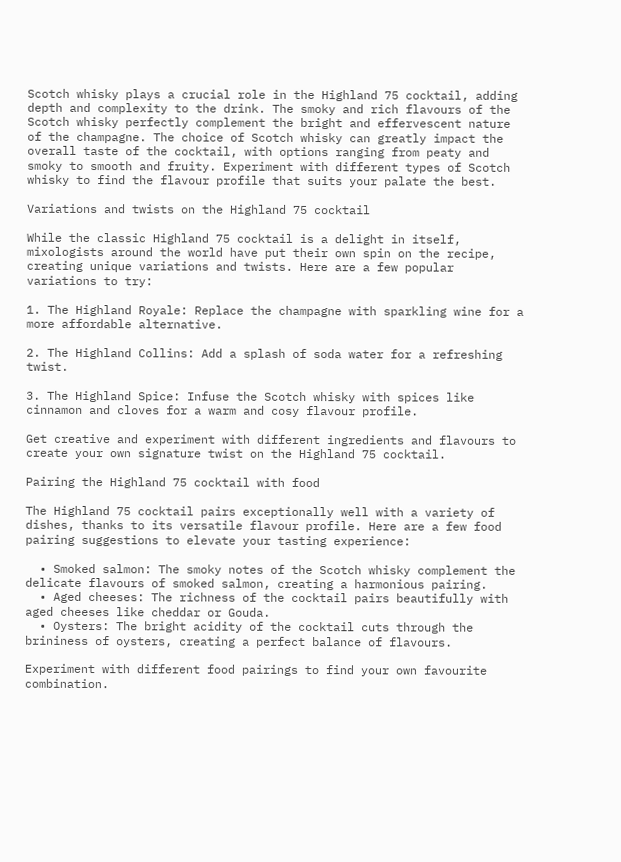Scotch whisky plays a crucial role in the Highland 75 cocktail, adding depth and complexity to the drink. The smoky and rich flavours of the Scotch whisky perfectly complement the bright and effervescent nature of the champagne. The choice of Scotch whisky can greatly impact the overall taste of the cocktail, with options ranging from peaty and smoky to smooth and fruity. Experiment with different types of Scotch whisky to find the flavour profile that suits your palate the best.

Variations and twists on the Highland 75 cocktail

While the classic Highland 75 cocktail is a delight in itself, mixologists around the world have put their own spin on the recipe, creating unique variations and twists. Here are a few popular variations to try:

1. The Highland Royale: Replace the champagne with sparkling wine for a more affordable alternative.

2. The Highland Collins: Add a splash of soda water for a refreshing twist.

3. The Highland Spice: Infuse the Scotch whisky with spices like cinnamon and cloves for a warm and cosy flavour profile.

Get creative and experiment with different ingredients and flavours to create your own signature twist on the Highland 75 cocktail.

Pairing the Highland 75 cocktail with food

The Highland 75 cocktail pairs exceptionally well with a variety of dishes, thanks to its versatile flavour profile. Here are a few food pairing suggestions to elevate your tasting experience:

  • Smoked salmon: The smoky notes of the Scotch whisky complement the delicate flavours of smoked salmon, creating a harmonious pairing.
  • Aged cheeses: The richness of the cocktail pairs beautifully with aged cheeses like cheddar or Gouda.
  • Oysters: The bright acidity of the cocktail cuts through the brininess of oysters, creating a perfect balance of flavours.

Experiment with different food pairings to find your own favourite combination.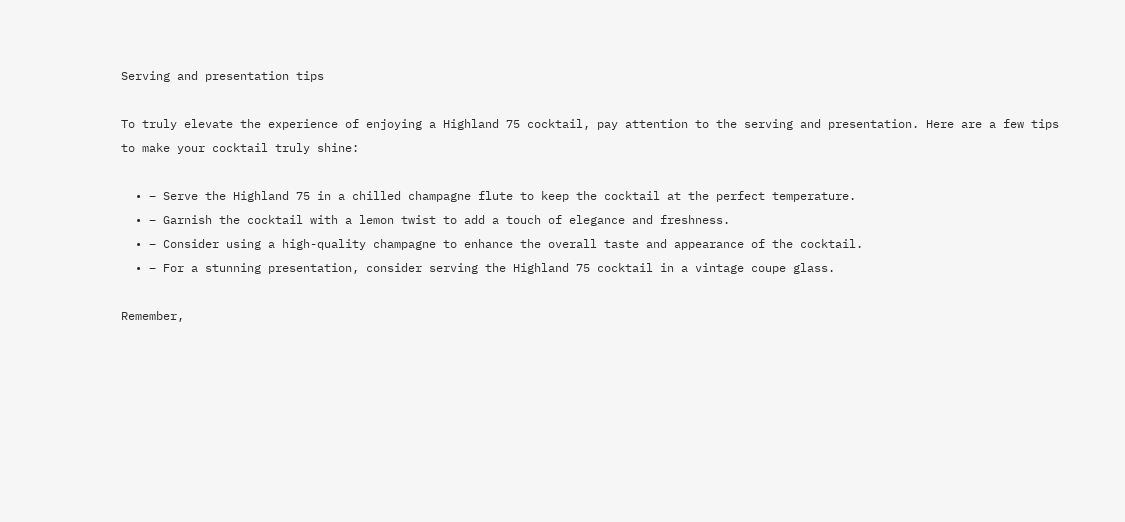Serving and presentation tips

To truly elevate the experience of enjoying a Highland 75 cocktail, pay attention to the serving and presentation. Here are a few tips to make your cocktail truly shine:

  • – Serve the Highland 75 in a chilled champagne flute to keep the cocktail at the perfect temperature.
  • – Garnish the cocktail with a lemon twist to add a touch of elegance and freshness.
  • – Consider using a high-quality champagne to enhance the overall taste and appearance of the cocktail.
  • – For a stunning presentation, consider serving the Highland 75 cocktail in a vintage coupe glass.

Remember,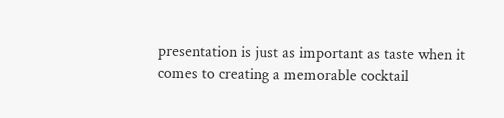presentation is just as important as taste when it comes to creating a memorable cocktail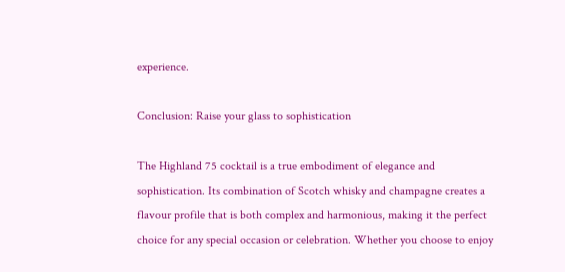experience.

Conclusion: Raise your glass to sophistication

The Highland 75 cocktail is a true embodiment of elegance and sophistication. Its combination of Scotch whisky and champagne creates a flavour profile that is both complex and harmonious, making it the perfect choice for any special occasion or celebration. Whether you choose to enjoy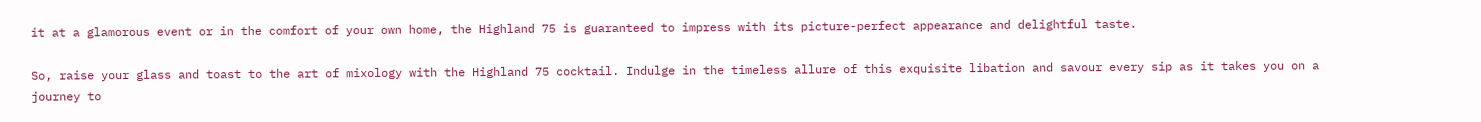it at a glamorous event or in the comfort of your own home, the Highland 75 is guaranteed to impress with its picture-perfect appearance and delightful taste.

So, raise your glass and toast to the art of mixology with the Highland 75 cocktail. Indulge in the timeless allure of this exquisite libation and savour every sip as it takes you on a journey to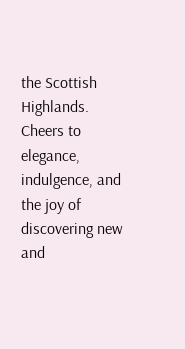the Scottish Highlands. Cheers to elegance, indulgence, and the joy of discovering new and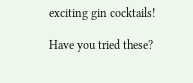exciting gin cocktails!

Have you tried these?